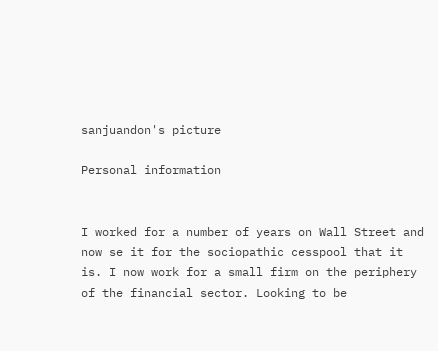sanjuandon's picture

Personal information


I worked for a number of years on Wall Street and now se it for the sociopathic cesspool that it is. I now work for a small firm on the periphery of the financial sector. Looking to be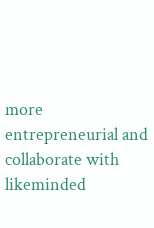more entrepreneurial and collaborate with likeminded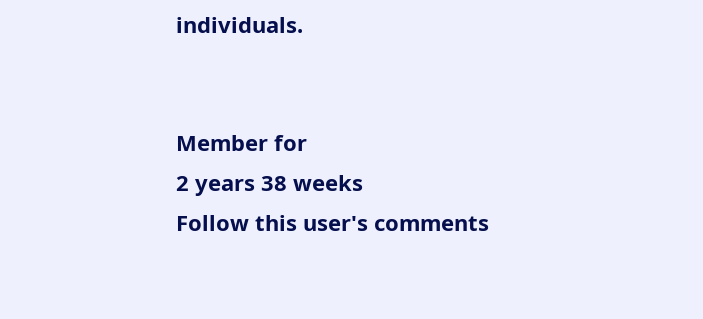individuals.


Member for
2 years 38 weeks
Follow this user's comments